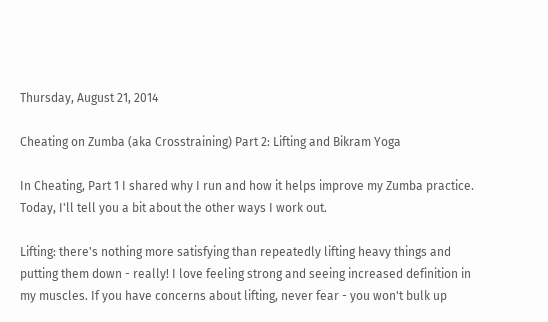Thursday, August 21, 2014

Cheating on Zumba (aka Crosstraining) Part 2: Lifting and Bikram Yoga

In Cheating, Part 1 I shared why I run and how it helps improve my Zumba practice. Today, I'll tell you a bit about the other ways I work out.

Lifting: there's nothing more satisfying than repeatedly lifting heavy things and putting them down - really! I love feeling strong and seeing increased definition in my muscles. If you have concerns about lifting, never fear - you won't bulk up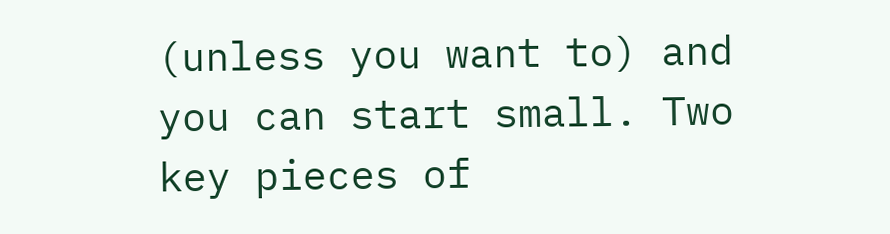(unless you want to) and you can start small. Two key pieces of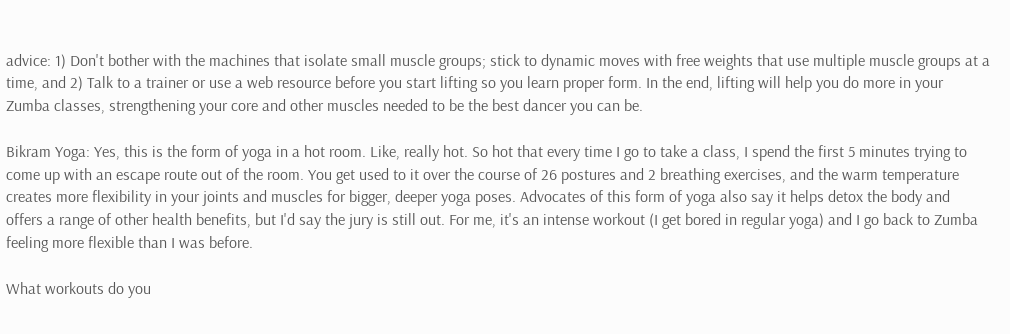advice: 1) Don't bother with the machines that isolate small muscle groups; stick to dynamic moves with free weights that use multiple muscle groups at a time, and 2) Talk to a trainer or use a web resource before you start lifting so you learn proper form. In the end, lifting will help you do more in your Zumba classes, strengthening your core and other muscles needed to be the best dancer you can be.

Bikram Yoga: Yes, this is the form of yoga in a hot room. Like, really hot. So hot that every time I go to take a class, I spend the first 5 minutes trying to come up with an escape route out of the room. You get used to it over the course of 26 postures and 2 breathing exercises, and the warm temperature creates more flexibility in your joints and muscles for bigger, deeper yoga poses. Advocates of this form of yoga also say it helps detox the body and offers a range of other health benefits, but I'd say the jury is still out. For me, it's an intense workout (I get bored in regular yoga) and I go back to Zumba feeling more flexible than I was before.

What workouts do you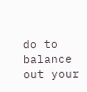do to balance out your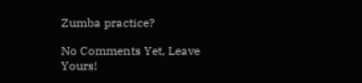Zumba practice?

No Comments Yet, Leave Yours!